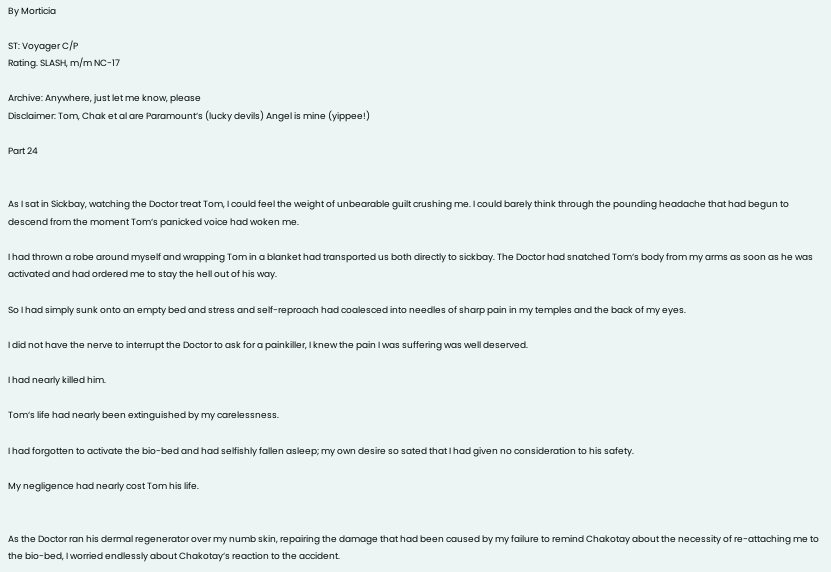By Morticia

ST: Voyager C/P
Rating. SLASH, m/m NC-17

Archive: Anywhere, just let me know, please
Disclaimer: Tom, Chak et al are Paramount‘s (lucky devils) Angel is mine (yippee!)

Part 24


As I sat in Sickbay, watching the Doctor treat Tom, I could feel the weight of unbearable guilt crushing me. I could barely think through the pounding headache that had begun to descend from the moment Tom‘s panicked voice had woken me.

I had thrown a robe around myself and wrapping Tom in a blanket had transported us both directly to sickbay. The Doctor had snatched Tom‘s body from my arms as soon as he was activated and had ordered me to stay the hell out of his way.

So I had simply sunk onto an empty bed and stress and self-reproach had coalesced into needles of sharp pain in my temples and the back of my eyes.

I did not have the nerve to interrupt the Doctor to ask for a painkiller, I knew the pain I was suffering was well deserved.

I had nearly killed him.

Tom‘s life had nearly been extinguished by my carelessness.

I had forgotten to activate the bio-bed and had selfishly fallen asleep; my own desire so sated that I had given no consideration to his safety.

My negligence had nearly cost Tom his life.


As the Doctor ran his dermal regenerator over my numb skin, repairing the damage that had been caused by my failure to remind Chakotay about the necessity of re-attaching me to the bio-bed, I worried endlessly about Chakotay‘s reaction to the accident.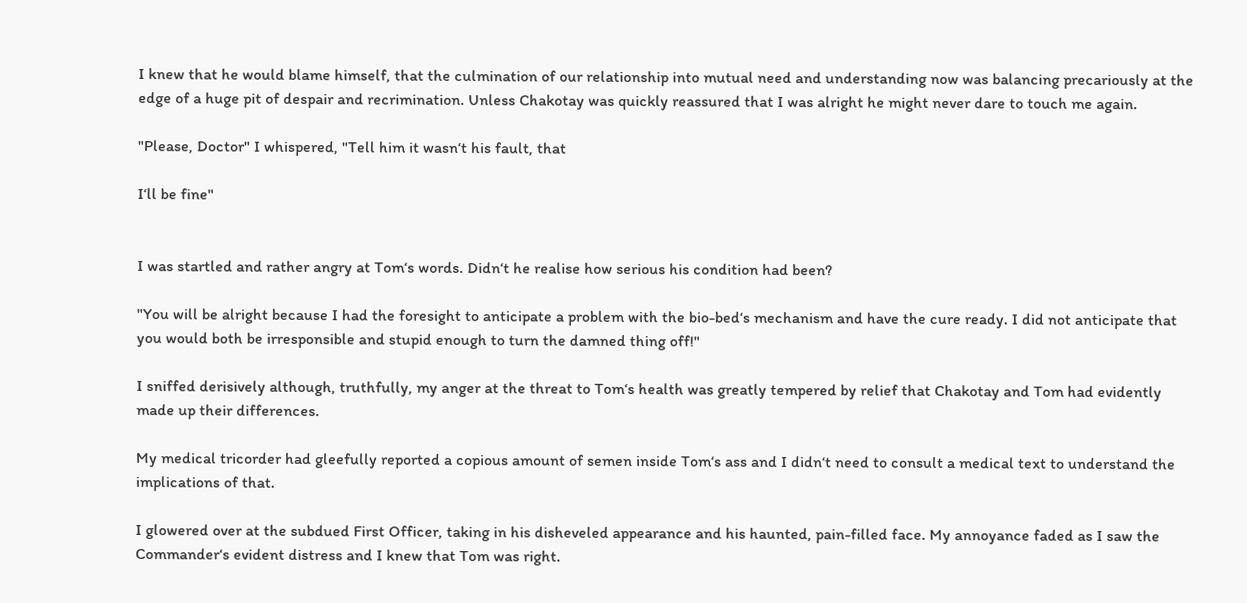I knew that he would blame himself, that the culmination of our relationship into mutual need and understanding now was balancing precariously at the edge of a huge pit of despair and recrimination. Unless Chakotay was quickly reassured that I was alright he might never dare to touch me again.

"Please, Doctor" I whispered, "Tell him it wasn‘t his fault, that

I‘ll be fine"


I was startled and rather angry at Tom‘s words. Didn‘t he realise how serious his condition had been?

"You will be alright because I had the foresight to anticipate a problem with the bio-bed‘s mechanism and have the cure ready. I did not anticipate that you would both be irresponsible and stupid enough to turn the damned thing off!"

I sniffed derisively although, truthfully, my anger at the threat to Tom‘s health was greatly tempered by relief that Chakotay and Tom had evidently made up their differences.

My medical tricorder had gleefully reported a copious amount of semen inside Tom‘s ass and I didn‘t need to consult a medical text to understand the implications of that.

I glowered over at the subdued First Officer, taking in his disheveled appearance and his haunted, pain-filled face. My annoyance faded as I saw the Commander‘s evident distress and I knew that Tom was right.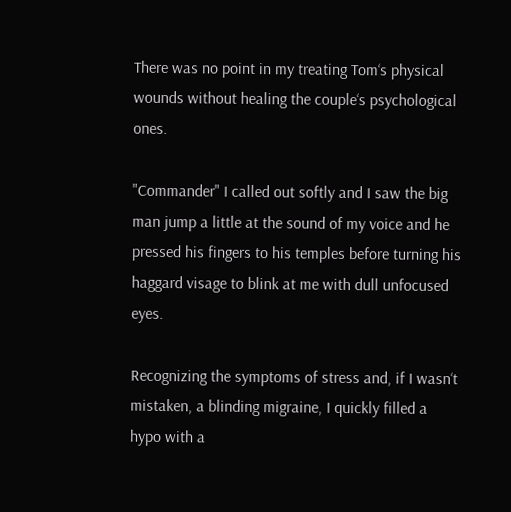There was no point in my treating Tom‘s physical wounds without healing the couple‘s psychological ones.

"Commander" I called out softly and I saw the big man jump a little at the sound of my voice and he pressed his fingers to his temples before turning his haggard visage to blink at me with dull unfocused eyes.

Recognizing the symptoms of stress and, if I wasn‘t mistaken, a blinding migraine, I quickly filled a hypo with a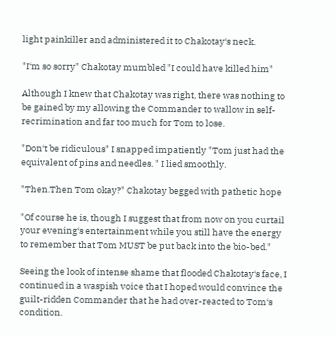light painkiller and administered it to Chakotay‘s neck.

"I‘m so sorry" Chakotay mumbled "I could have killed him"

Although I knew that Chakotay was right, there was nothing to be gained by my allowing the Commander to wallow in self-recrimination and far too much for Tom to lose.

"Don‘t be ridiculous" I snapped impatiently "Tom just had the equivalent of pins and needles. " I lied smoothly.

"Then.Then Tom okay?" Chakotay begged with pathetic hope

"Of course he is, though I suggest that from now on you curtail your evening‘s entertainment while you still have the energy to remember that Tom MUST be put back into the bio-bed."

Seeing the look of intense shame that flooded Chakotay‘s face, I continued in a waspish voice that I hoped would convince the guilt-ridden Commander that he had over-reacted to Tom‘s condition.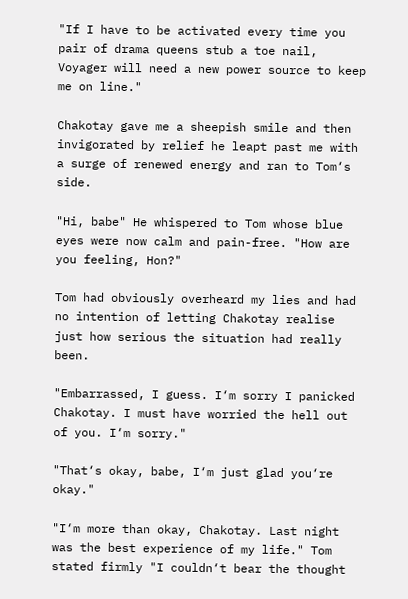"If I have to be activated every time you pair of drama queens stub a toe nail, Voyager will need a new power source to keep me on line."

Chakotay gave me a sheepish smile and then invigorated by relief he leapt past me with a surge of renewed energy and ran to Tom‘s side.

"Hi, babe" He whispered to Tom whose blue eyes were now calm and pain-free. "How are you feeling, Hon?"

Tom had obviously overheard my lies and had no intention of letting Chakotay realise just how serious the situation had really been.

"Embarrassed, I guess. I‘m sorry I panicked Chakotay. I must have worried the hell out of you. I‘m sorry."

"That‘s okay, babe, I‘m just glad you‘re okay."

"I‘m more than okay, Chakotay. Last night was the best experience of my life." Tom stated firmly "I couldn‘t bear the thought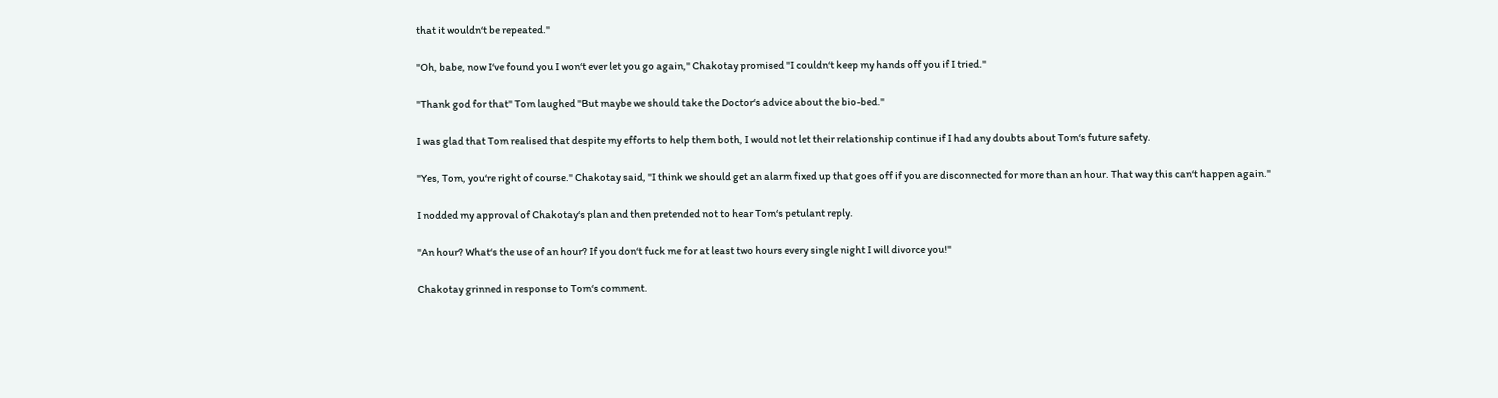that it wouldn‘t be repeated."

"Oh, babe, now I‘ve found you I won‘t ever let you go again," Chakotay promised "I couldn‘t keep my hands off you if I tried."

"Thank god for that" Tom laughed "But maybe we should take the Doctor‘s advice about the bio-bed."

I was glad that Tom realised that despite my efforts to help them both, I would not let their relationship continue if I had any doubts about Tom‘s future safety.

"Yes, Tom, you‘re right of course." Chakotay said, "I think we should get an alarm fixed up that goes off if you are disconnected for more than an hour. That way this can‘t happen again."

I nodded my approval of Chakotay‘s plan and then pretended not to hear Tom‘s petulant reply.

"An hour? What‘s the use of an hour? If you don‘t fuck me for at least two hours every single night I will divorce you!"

Chakotay grinned in response to Tom‘s comment.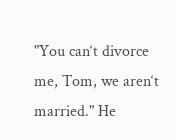"You can‘t divorce me, Tom, we aren‘t married." He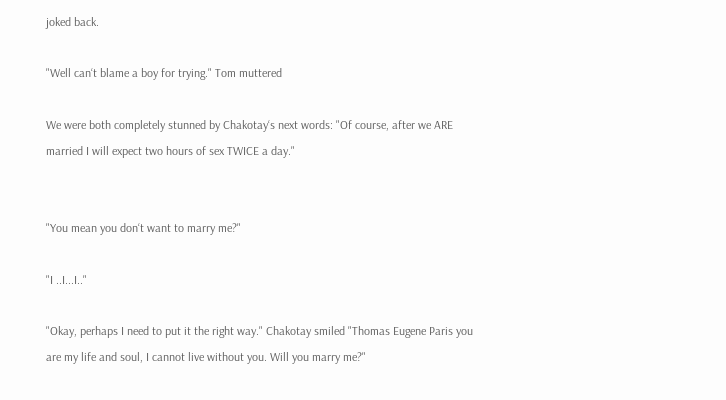joked back.

"Well can‘t blame a boy for trying." Tom muttered

We were both completely stunned by Chakotay‘s next words: "Of course, after we ARE married I will expect two hours of sex TWICE a day."


"You mean you don‘t want to marry me?"

"I ..I...I.."

"Okay, perhaps I need to put it the right way." Chakotay smiled "Thomas Eugene Paris you are my life and soul, I cannot live without you. Will you marry me?"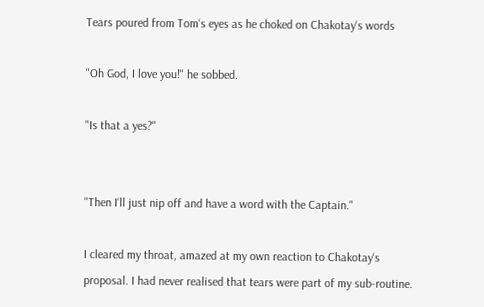Tears poured from Tom‘s eyes as he choked on Chakotay‘s words

"Oh God, I love you!" he sobbed.

"Is that a yes?"


"Then I‘ll just nip off and have a word with the Captain."

I cleared my throat, amazed at my own reaction to Chakotay‘s proposal. I had never realised that tears were part of my sub-routine.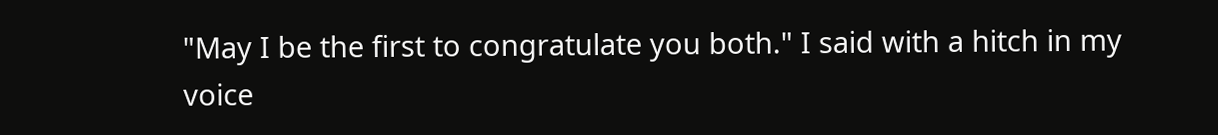"May I be the first to congratulate you both." I said with a hitch in my voice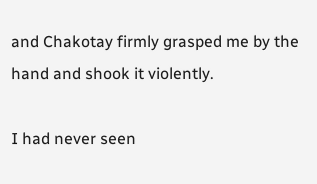and Chakotay firmly grasped me by the hand and shook it violently.

I had never seen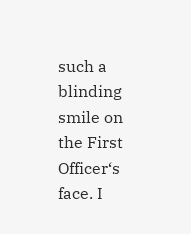such a blinding smile on the First Officer‘s face. I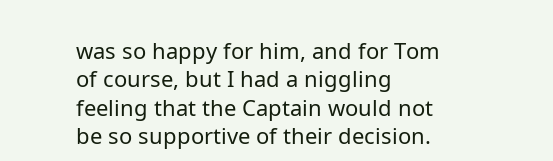was so happy for him, and for Tom of course, but I had a niggling feeling that the Captain would not be so supportive of their decision.